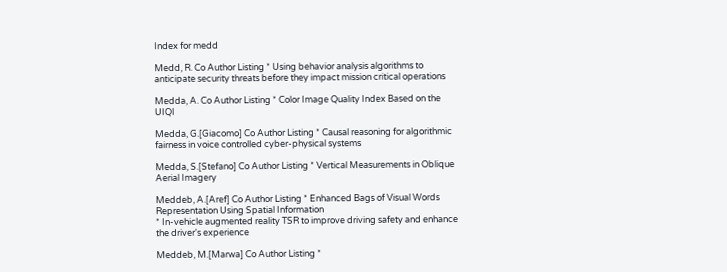Index for medd

Medd, R. Co Author Listing * Using behavior analysis algorithms to anticipate security threats before they impact mission critical operations

Medda, A. Co Author Listing * Color Image Quality Index Based on the UIQI

Medda, G.[Giacomo] Co Author Listing * Causal reasoning for algorithmic fairness in voice controlled cyber-physical systems

Medda, S.[Stefano] Co Author Listing * Vertical Measurements in Oblique Aerial Imagery

Meddeb, A.[Aref] Co Author Listing * Enhanced Bags of Visual Words Representation Using Spatial Information
* In-vehicle augmented reality TSR to improve driving safety and enhance the driver's experience

Meddeb, M.[Marwa] Co Author Listing *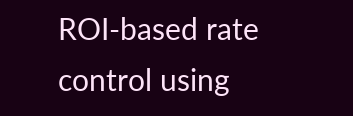ROI-based rate control using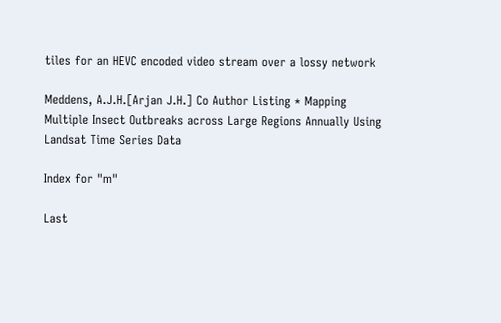tiles for an HEVC encoded video stream over a lossy network

Meddens, A.J.H.[Arjan J.H.] Co Author Listing * Mapping Multiple Insect Outbreaks across Large Regions Annually Using Landsat Time Series Data

Index for "m"

Last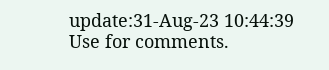update:31-Aug-23 10:44:39
Use for comments.